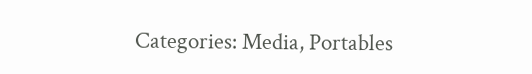Categories: Media, Portables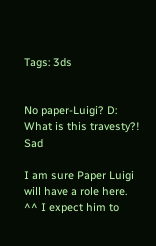Tags: 3ds


No paper-Luigi? D:
What is this travesty?! Sad

I am sure Paper Luigi will have a role here. ^^ I expect him to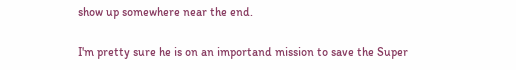show up somewhere near the end.

I'm pretty sure he is on an importand mission to save the Super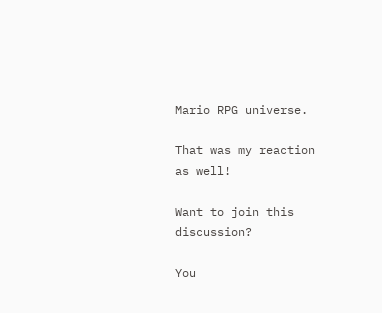Mario RPG universe.

That was my reaction as well!

Want to join this discussion?

You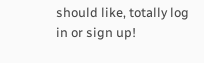should like, totally log in or sign up!